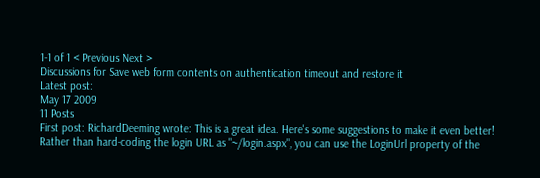1-1 of 1 < Previous Next >
Discussions for Save web form contents on authentication timeout and restore it
Latest post:
May 17 2009
11 Posts
First post: RichardDeeming wrote: This is a great idea. Here's some suggestions to make it even better! Rather than hard-coding the login URL as "~/login.aspx", you can use the LoginUrl property of the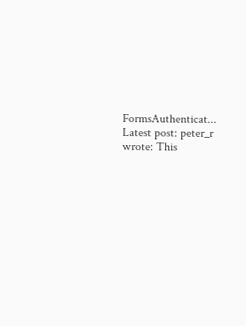FormsAuthenticat...
Latest post: peter_r wrote: This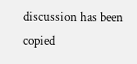discussion has been copied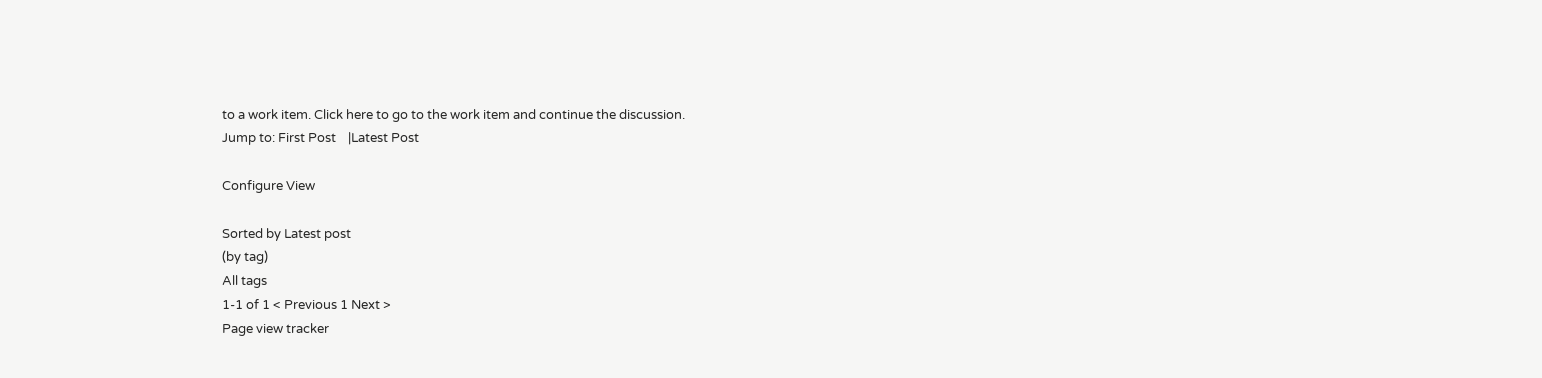to a work item. Click here to go to the work item and continue the discussion.
Jump to: First Post    |Latest Post

Configure View

Sorted by Latest post
(by tag)
All tags
1-1 of 1 < Previous 1 Next >
Page view tracker